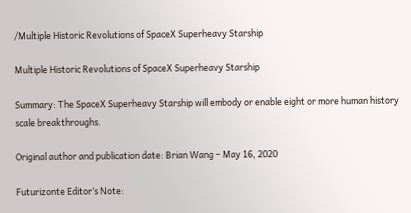/Multiple Historic Revolutions of SpaceX Superheavy Starship

Multiple Historic Revolutions of SpaceX Superheavy Starship

Summary: The SpaceX Superheavy Starship will embody or enable eight or more human history scale breakthroughs.

Original author and publication date: Brian Wang – May 16, 2020

Futurizonte Editor’s Note: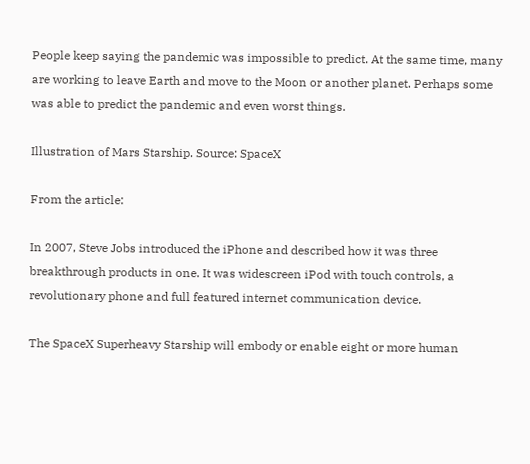People keep saying the pandemic was impossible to predict. At the same time, many are working to leave Earth and move to the Moon or another planet. Perhaps some was able to predict the pandemic and even worst things.

Illustration of Mars Starship. Source: SpaceX

From the article:

In 2007, Steve Jobs introduced the iPhone and described how it was three breakthrough products in one. It was widescreen iPod with touch controls, a revolutionary phone and full featured internet communication device.

The SpaceX Superheavy Starship will embody or enable eight or more human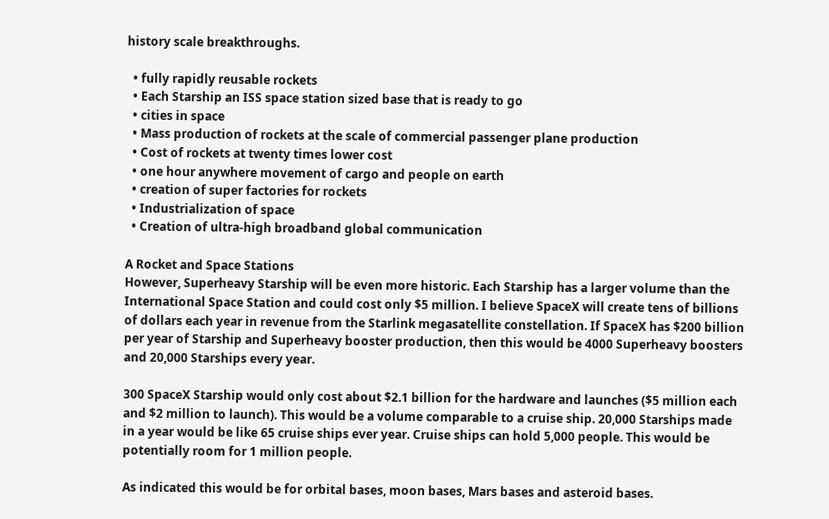history scale breakthroughs.

  • fully rapidly reusable rockets
  • Each Starship an ISS space station sized base that is ready to go
  • cities in space
  • Mass production of rockets at the scale of commercial passenger plane production
  • Cost of rockets at twenty times lower cost
  • one hour anywhere movement of cargo and people on earth
  • creation of super factories for rockets
  • Industrialization of space
  • Creation of ultra-high broadband global communication

A Rocket and Space Stations
However, Superheavy Starship will be even more historic. Each Starship has a larger volume than the International Space Station and could cost only $5 million. I believe SpaceX will create tens of billions of dollars each year in revenue from the Starlink megasatellite constellation. If SpaceX has $200 billion per year of Starship and Superheavy booster production, then this would be 4000 Superheavy boosters and 20,000 Starships every year.

300 SpaceX Starship would only cost about $2.1 billion for the hardware and launches ($5 million each and $2 million to launch). This would be a volume comparable to a cruise ship. 20,000 Starships made in a year would be like 65 cruise ships ever year. Cruise ships can hold 5,000 people. This would be potentially room for 1 million people.

As indicated this would be for orbital bases, moon bases, Mars bases and asteroid bases.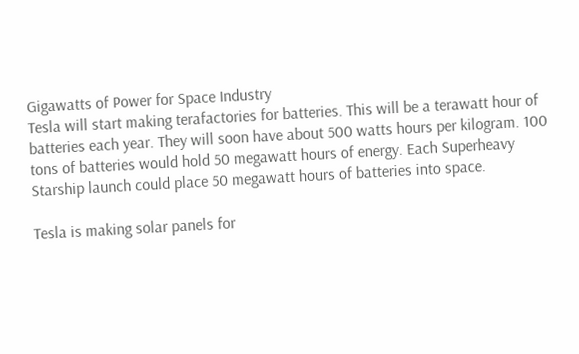Gigawatts of Power for Space Industry
Tesla will start making terafactories for batteries. This will be a terawatt hour of batteries each year. They will soon have about 500 watts hours per kilogram. 100 tons of batteries would hold 50 megawatt hours of energy. Each Superheavy Starship launch could place 50 megawatt hours of batteries into space.

Tesla is making solar panels for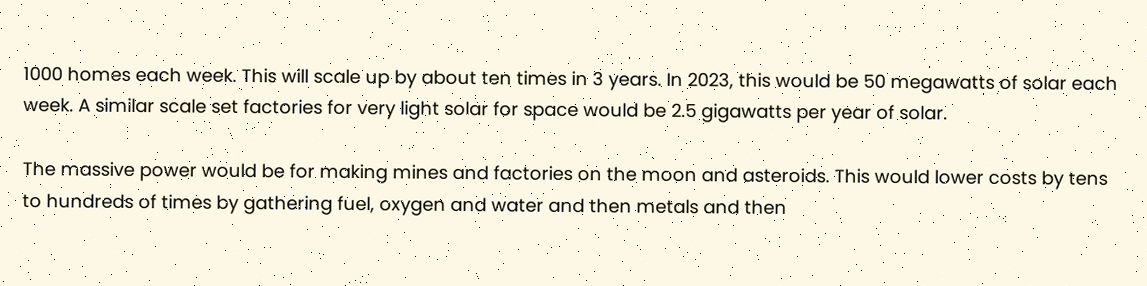1000 homes each week. This will scale up by about ten times in 3 years. In 2023, this would be 50 megawatts of solar each week. A similar scale set factories for very light solar for space would be 2.5 gigawatts per year of solar.

The massive power would be for making mines and factories on the moon and asteroids. This would lower costs by tens to hundreds of times by gathering fuel, oxygen and water and then metals and then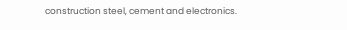construction steel, cement and electronics.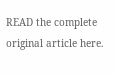READ the complete original article here.